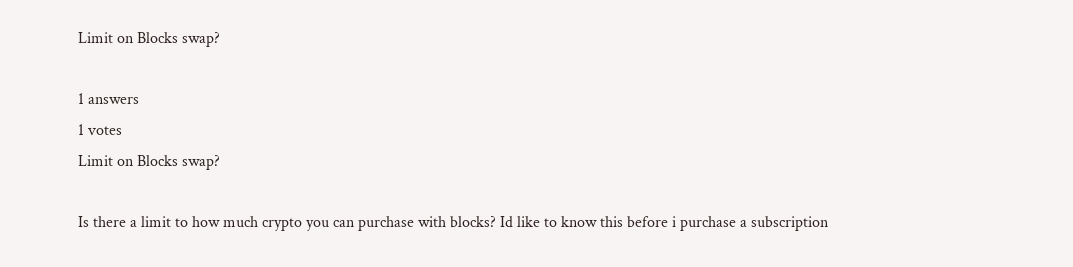Limit on Blocks swap?

1 answers
1 votes
Limit on Blocks swap?

Is there a limit to how much crypto you can purchase with blocks? Id like to know this before i purchase a subscription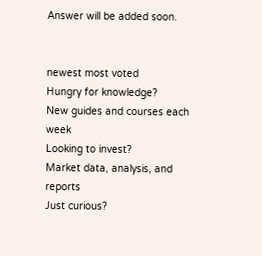Answer will be added soon.


newest most voted
Hungry for knowledge?
New guides and courses each week
Looking to invest?
Market data, analysis, and reports
Just curious?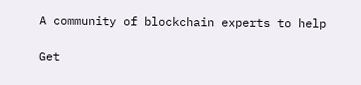A community of blockchain experts to help

Get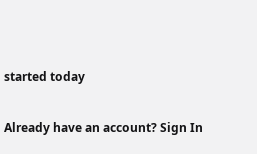started today

Already have an account? Sign In